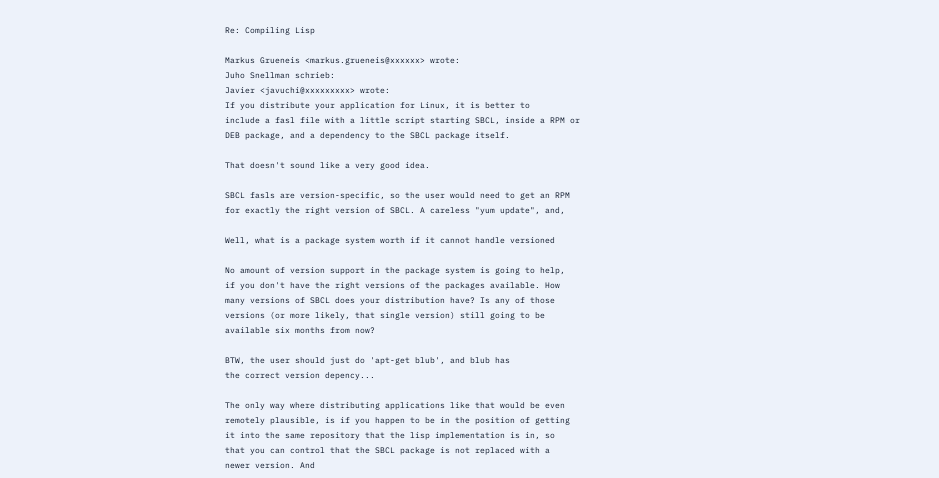Re: Compiling Lisp

Markus Grueneis <markus.grueneis@xxxxxx> wrote:
Juho Snellman schrieb:
Javier <javuchi@xxxxxxxxx> wrote:
If you distribute your application for Linux, it is better to
include a fasl file with a little script starting SBCL, inside a RPM or
DEB package, and a dependency to the SBCL package itself.

That doesn't sound like a very good idea.

SBCL fasls are version-specific, so the user would need to get an RPM
for exactly the right version of SBCL. A careless "yum update", and,

Well, what is a package system worth if it cannot handle versioned

No amount of version support in the package system is going to help,
if you don't have the right versions of the packages available. How
many versions of SBCL does your distribution have? Is any of those
versions (or more likely, that single version) still going to be
available six months from now?

BTW, the user should just do 'apt-get blub', and blub has
the correct version depency...

The only way where distributing applications like that would be even
remotely plausible, is if you happen to be in the position of getting
it into the same repository that the lisp implementation is in, so
that you can control that the SBCL package is not replaced with a
newer version. And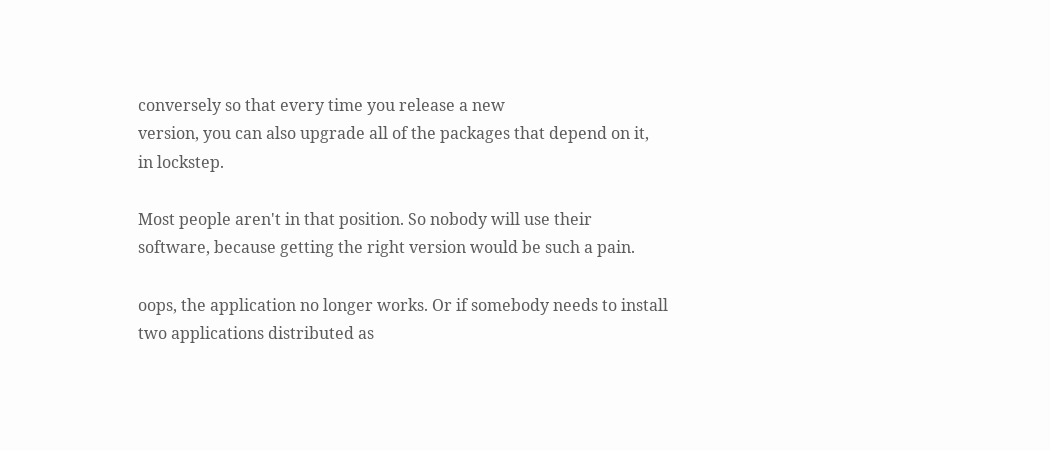conversely so that every time you release a new
version, you can also upgrade all of the packages that depend on it,
in lockstep.

Most people aren't in that position. So nobody will use their
software, because getting the right version would be such a pain.

oops, the application no longer works. Or if somebody needs to install
two applications distributed as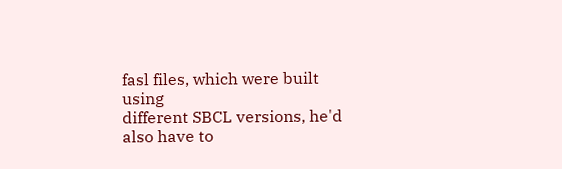fasl files, which were built using
different SBCL versions, he'd also have to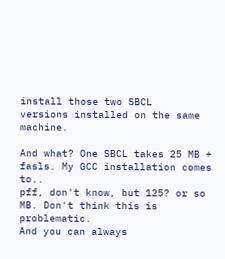install those two SBCL
versions installed on the same machine.

And what? One SBCL takes 25 MB + fasls. My GCC installation comes to..
pff, don't know, but 125? or so MB. Don't think this is problematic.
And you can always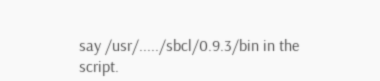say /usr/...../sbcl/0.9.3/bin in the script.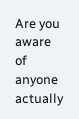Are you aware of anyone actually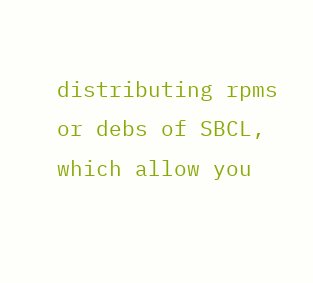distributing rpms or debs of SBCL,
which allow you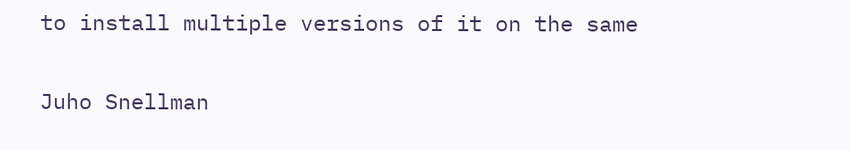to install multiple versions of it on the same

Juho Snellman